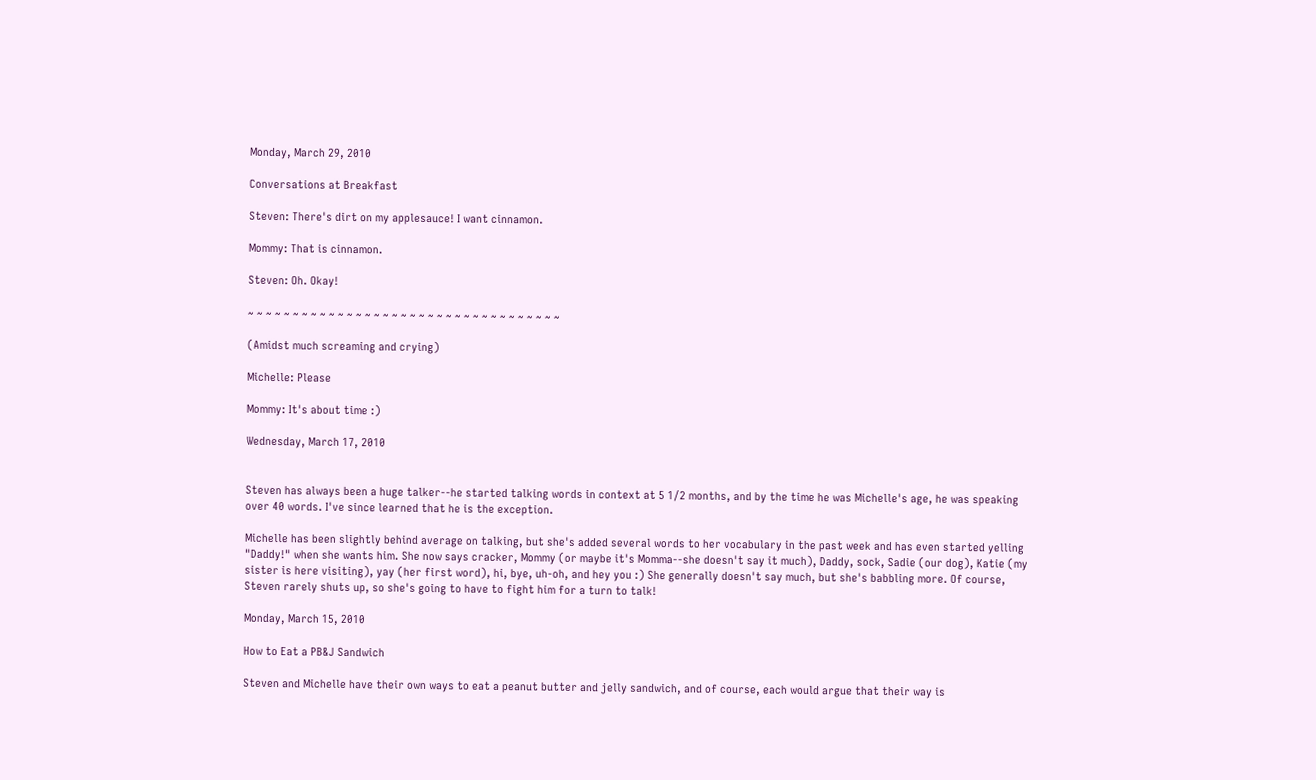Monday, March 29, 2010

Conversations at Breakfast

Steven: There's dirt on my applesauce! I want cinnamon.

Mommy: That is cinnamon.

Steven: Oh. Okay!

~ ~ ~ ~ ~ ~ ~ ~ ~ ~ ~ ~ ~ ~ ~ ~ ~ ~ ~ ~ ~ ~ ~ ~ ~ ~ ~ ~ ~ ~ ~ ~ ~ ~ ~

(Amidst much screaming and crying)

Michelle: Please

Mommy: It's about time :)

Wednesday, March 17, 2010


Steven has always been a huge talker--he started talking words in context at 5 1/2 months, and by the time he was Michelle's age, he was speaking over 40 words. I've since learned that he is the exception.

Michelle has been slightly behind average on talking, but she's added several words to her vocabulary in the past week and has even started yelling "Daddy!" when she wants him. She now says cracker, Mommy (or maybe it's Momma--she doesn't say it much), Daddy, sock, Sadie (our dog), Katie (my sister is here visiting), yay (her first word), hi, bye, uh-oh, and hey you :) She generally doesn't say much, but she's babbling more. Of course, Steven rarely shuts up, so she's going to have to fight him for a turn to talk!

Monday, March 15, 2010

How to Eat a PB&J Sandwich

Steven and Michelle have their own ways to eat a peanut butter and jelly sandwich, and of course, each would argue that their way is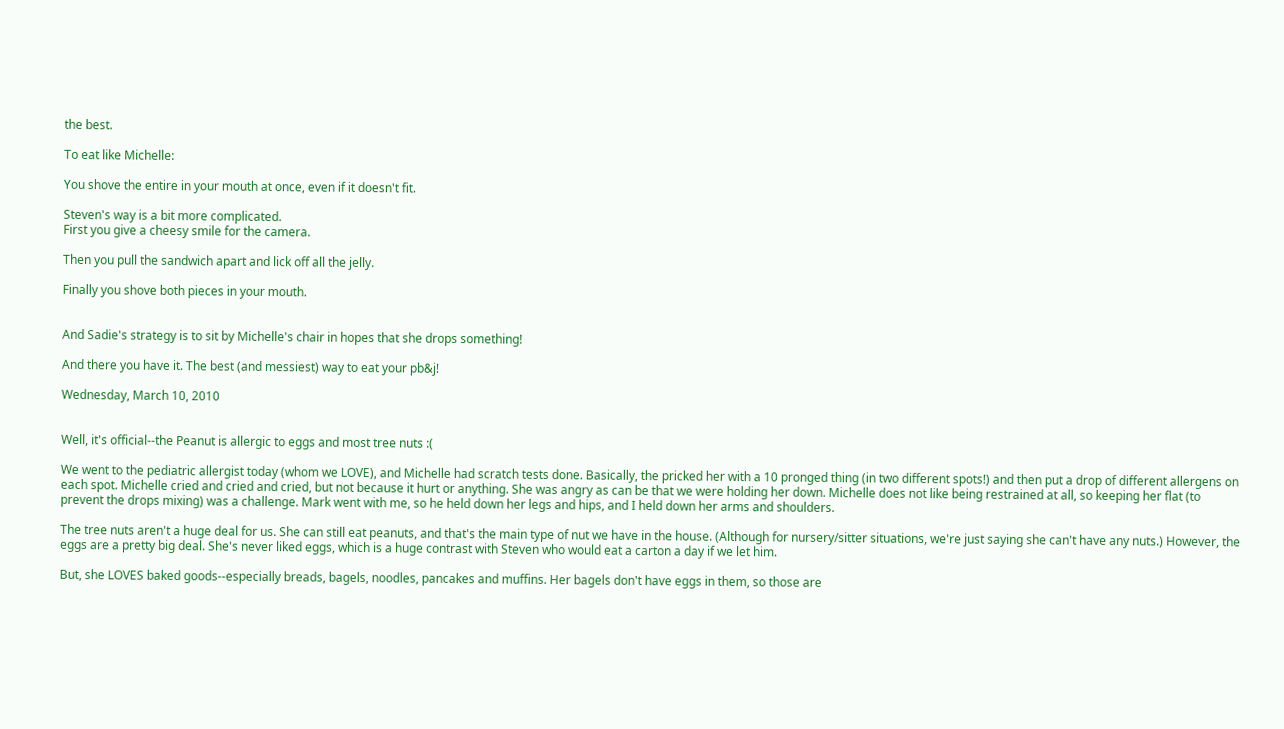the best.

To eat like Michelle:

You shove the entire in your mouth at once, even if it doesn't fit.

Steven's way is a bit more complicated.
First you give a cheesy smile for the camera.

Then you pull the sandwich apart and lick off all the jelly.

Finally you shove both pieces in your mouth.


And Sadie's strategy is to sit by Michelle's chair in hopes that she drops something!

And there you have it. The best (and messiest) way to eat your pb&j!

Wednesday, March 10, 2010


Well, it's official--the Peanut is allergic to eggs and most tree nuts :(

We went to the pediatric allergist today (whom we LOVE), and Michelle had scratch tests done. Basically, the pricked her with a 10 pronged thing (in two different spots!) and then put a drop of different allergens on each spot. Michelle cried and cried and cried, but not because it hurt or anything. She was angry as can be that we were holding her down. Michelle does not like being restrained at all, so keeping her flat (to prevent the drops mixing) was a challenge. Mark went with me, so he held down her legs and hips, and I held down her arms and shoulders.

The tree nuts aren't a huge deal for us. She can still eat peanuts, and that's the main type of nut we have in the house. (Although for nursery/sitter situations, we're just saying she can't have any nuts.) However, the eggs are a pretty big deal. She's never liked eggs, which is a huge contrast with Steven who would eat a carton a day if we let him.

But, she LOVES baked goods--especially breads, bagels, noodles, pancakes and muffins. Her bagels don't have eggs in them, so those are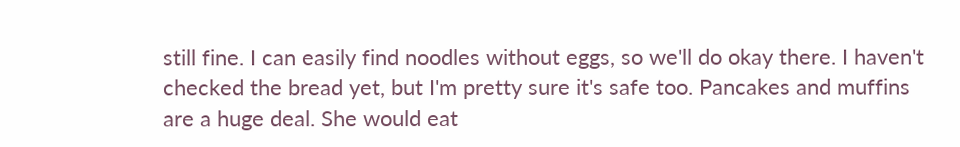still fine. I can easily find noodles without eggs, so we'll do okay there. I haven't checked the bread yet, but I'm pretty sure it's safe too. Pancakes and muffins are a huge deal. She would eat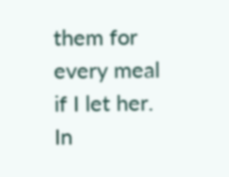them for every meal if I let her. In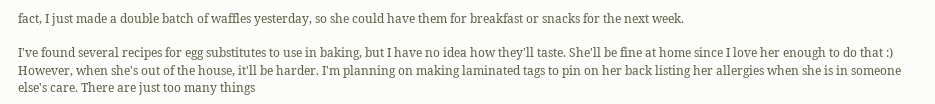fact, I just made a double batch of waffles yesterday, so she could have them for breakfast or snacks for the next week.

I've found several recipes for egg substitutes to use in baking, but I have no idea how they'll taste. She'll be fine at home since I love her enough to do that :) However, when she's out of the house, it'll be harder. I'm planning on making laminated tags to pin on her back listing her allergies when she is in someone else's care. There are just too many things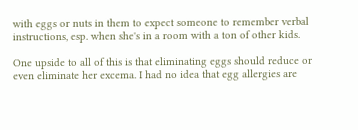with eggs or nuts in them to expect someone to remember verbal instructions, esp. when she's in a room with a ton of other kids.

One upside to all of this is that eliminating eggs should reduce or even eliminate her excema. I had no idea that egg allergies are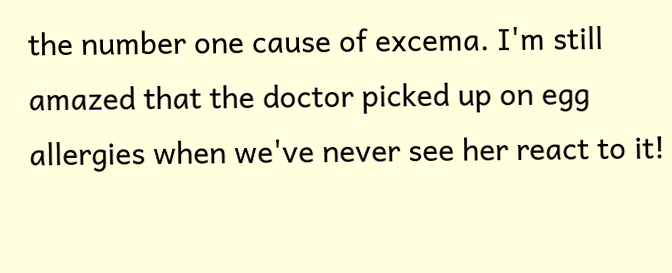the number one cause of excema. I'm still amazed that the doctor picked up on egg allergies when we've never see her react to it!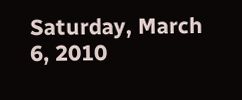Saturday, March 6, 2010